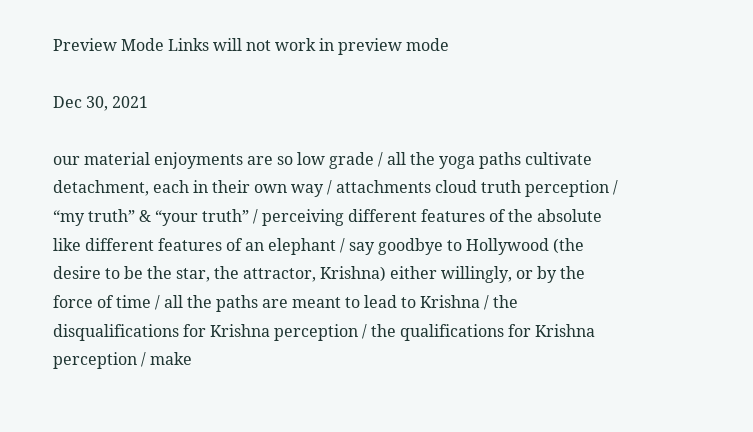Preview Mode Links will not work in preview mode

Dec 30, 2021

our material enjoyments are so low grade / all the yoga paths cultivate detachment, each in their own way / attachments cloud truth perception / “my truth” & “your truth” / perceiving different features of the absolute like different features of an elephant / say goodbye to Hollywood (the desire to be the star, the attractor, Krishna) either willingly, or by the force of time / all the paths are meant to lead to Krishna / the disqualifications for Krishna perception / the qualifications for Krishna perception / make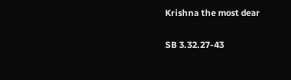Krishna the most dear

SB 3.32.27-43